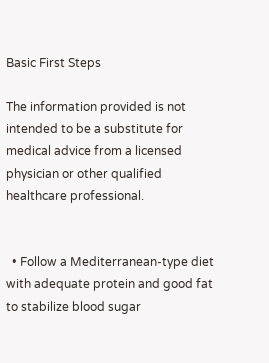Basic First Steps

The information provided is not intended to be a substitute for medical advice from a licensed physician or other qualified healthcare professional.


  • Follow a Mediterranean-type diet with adequate protein and good fat to stabilize blood sugar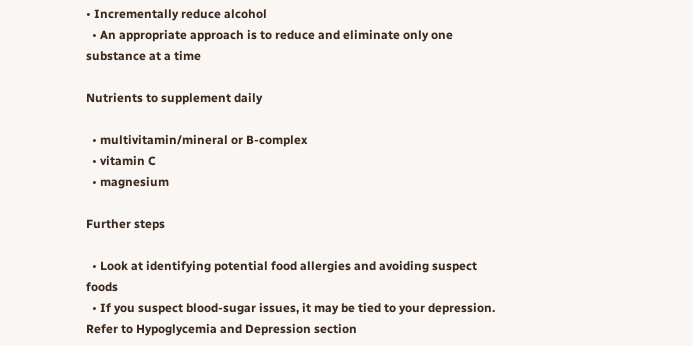• Incrementally reduce alcohol
  • An appropriate approach is to reduce and eliminate only one substance at a time

Nutrients to supplement daily

  • multivitamin/mineral or B-complex
  • vitamin C
  • magnesium

Further steps

  • Look at identifying potential food allergies and avoiding suspect foods
  • If you suspect blood-sugar issues, it may be tied to your depression. Refer to Hypoglycemia and Depression section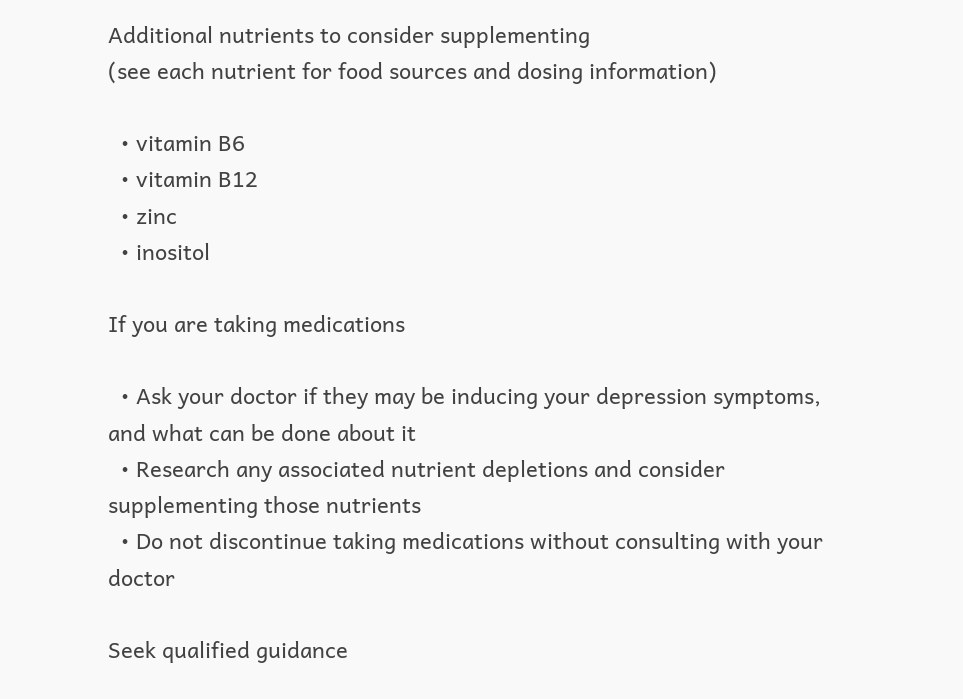Additional nutrients to consider supplementing
(see each nutrient for food sources and dosing information)

  • vitamin B6
  • vitamin B12
  • zinc
  • inositol

If you are taking medications

  • Ask your doctor if they may be inducing your depression symptoms, and what can be done about it
  • Research any associated nutrient depletions and consider supplementing those nutrients
  • Do not discontinue taking medications without consulting with your doctor

Seek qualified guidance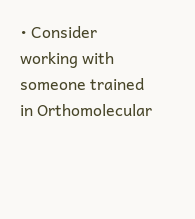• Consider working with someone trained in Orthomolecular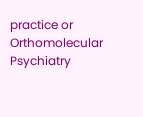practice or Orthomolecular Psychiatry